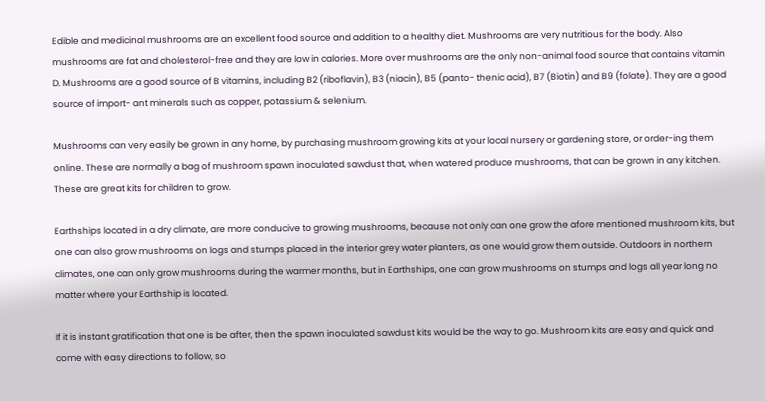Edible and medicinal mushrooms are an excellent food source and addition to a healthy diet. Mushrooms are very nutritious for the body. Also mushrooms are fat and cholesterol-free and they are low in calories. More over mushrooms are the only non-animal food source that contains vitamin D. Mushrooms are a good source of B vitamins, including B2 (riboflavin), B3 (niacin), B5 (panto- thenic acid), B7 (Biotin) and B9 (folate). They are a good source of import- ant minerals such as copper, potassium & selenium.

Mushrooms can very easily be grown in any home, by purchasing mushroom growing kits at your local nursery or gardening store, or order-ing them online. These are normally a bag of mushroom spawn inoculated sawdust that, when watered produce mushrooms, that can be grown in any kitchen. These are great kits for children to grow.

Earthships located in a dry climate, are more conducive to growing mushrooms, because not only can one grow the afore mentioned mushroom kits, but one can also grow mushrooms on logs and stumps placed in the interior grey water planters, as one would grow them outside. Outdoors in northern climates, one can only grow mushrooms during the warmer months, but in Earthships, one can grow mushrooms on stumps and logs all year long no matter where your Earthship is located.

If it is instant gratification that one is be after, then the spawn inoculated sawdust kits would be the way to go. Mushroom kits are easy and quick and come with easy directions to follow, so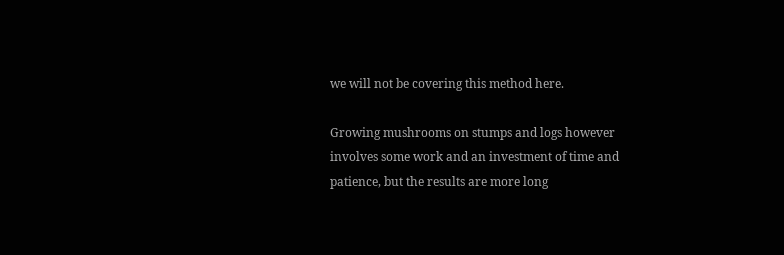we will not be covering this method here.

Growing mushrooms on stumps and logs however involves some work and an investment of time and patience, but the results are more long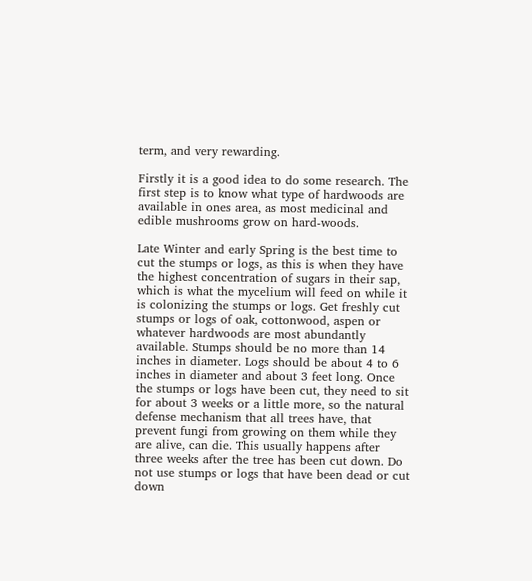term, and very rewarding.

Firstly it is a good idea to do some research. The first step is to know what type of hardwoods are available in ones area, as most medicinal and edible mushrooms grow on hard-woods.

Late Winter and early Spring is the best time to cut the stumps or logs, as this is when they have the highest concentration of sugars in their sap, which is what the mycelium will feed on while it is colonizing the stumps or logs. Get freshly cut stumps or logs of oak, cottonwood, aspen or whatever hardwoods are most abundantly available. Stumps should be no more than 14 inches in diameter. Logs should be about 4 to 6 inches in diameter and about 3 feet long. Once the stumps or logs have been cut, they need to sit for about 3 weeks or a little more, so the natural defense mechanism that all trees have, that prevent fungi from growing on them while they are alive, can die. This usually happens after three weeks after the tree has been cut down. Do not use stumps or logs that have been dead or cut down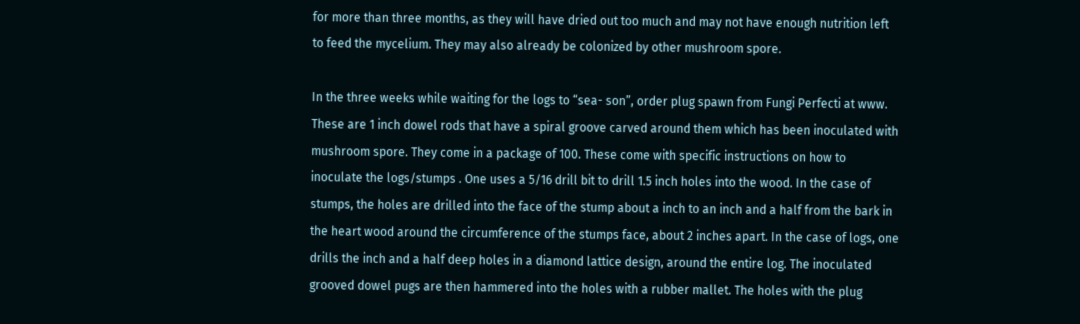for more than three months, as they will have dried out too much and may not have enough nutrition left to feed the mycelium. They may also already be colonized by other mushroom spore.

In the three weeks while waiting for the logs to “sea- son”, order plug spawn from Fungi Perfecti at www. These are 1 inch dowel rods that have a spiral groove carved around them which has been inoculated with mushroom spore. They come in a package of 100. These come with specific instructions on how to inoculate the logs/stumps . One uses a 5/16 drill bit to drill 1.5 inch holes into the wood. In the case of stumps, the holes are drilled into the face of the stump about a inch to an inch and a half from the bark in the heart wood around the circumference of the stumps face, about 2 inches apart. In the case of logs, one drills the inch and a half deep holes in a diamond lattice design, around the entire log. The inoculated grooved dowel pugs are then hammered into the holes with a rubber mallet. The holes with the plug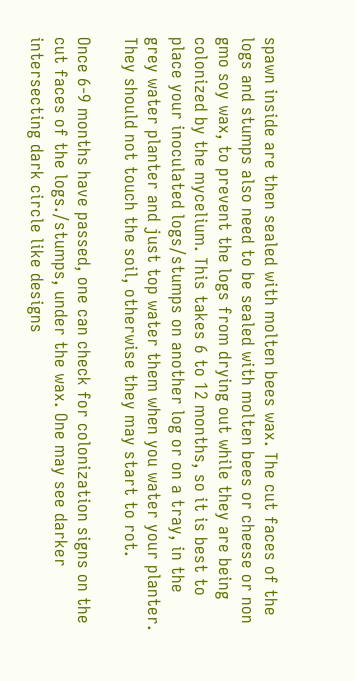spawn inside are then sealed with molten bees wax. The cut faces of the logs and stumps also need to be sealed with molten bees or cheese or non gmo soy wax, to prevent the logs from drying out while they are being colonized by the mycelium. This takes 6 to 12 months, so it is best to place your inoculated logs/stumps on another log or on a tray, in the grey water planter and just top water them when you water your planter. They should not touch the soil, otherwise they may start to rot.

Once 6-9 months have passed, one can check for colonization signs on the cut faces of the logs./stumps, under the wax. One may see darker intersecting dark circle like designs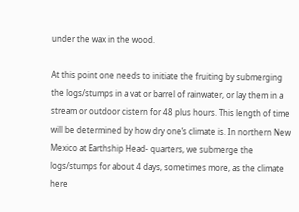under the wax in the wood.

At this point one needs to initiate the fruiting by submerging the logs/stumps in a vat or barrel of rainwater, or lay them in a stream or outdoor cistern for 48 plus hours. This length of time will be determined by how dry one’s climate is. In northern New Mexico at Earthship Head- quarters, we submerge the logs/stumps for about 4 days, sometimes more, as the climate here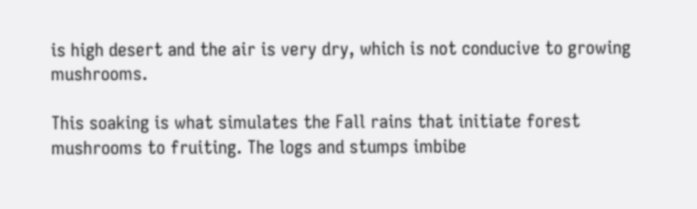is high desert and the air is very dry, which is not conducive to growing mushrooms.

This soaking is what simulates the Fall rains that initiate forest mushrooms to fruiting. The logs and stumps imbibe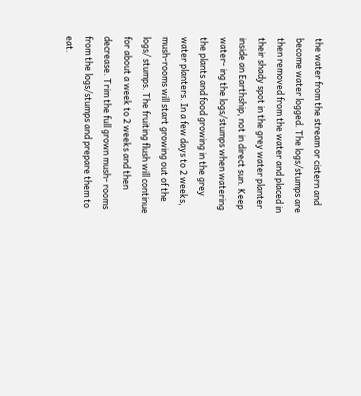the water from the stream or cistern and become water logged. The logs/stumps are then removed from the water and placed in their shady spot in the grey water planter inside an Earthship, not in direct sun. Keep water- ing the logs/stumps when watering the plants and food growing in the grey water planters. In a few days to 2 weeks, mush-rooms will start growing out of the logs/ stumps. The fruiting flush will continue for about a week to 2 weeks and then decrease. Trim the full grown mush- rooms from the logs/stumps and prepare them to eat.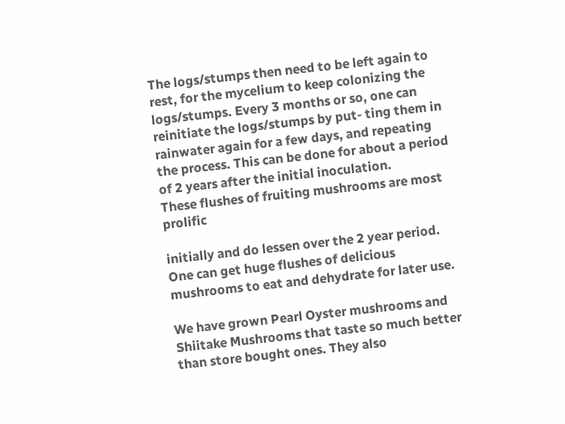The logs/stumps then need to be left again to rest, for the mycelium to keep colonizing the logs/stumps. Every 3 months or so, one can reinitiate the logs/stumps by put- ting them in rainwater again for a few days, and repeating the process. This can be done for about a period of 2 years after the initial inoculation.
These flushes of fruiting mushrooms are most prolific

initially and do lessen over the 2 year period. One can get huge flushes of delicious mushrooms to eat and dehydrate for later use.

We have grown Pearl Oyster mushrooms and Shiitake Mushrooms that taste so much better than store bought ones. They also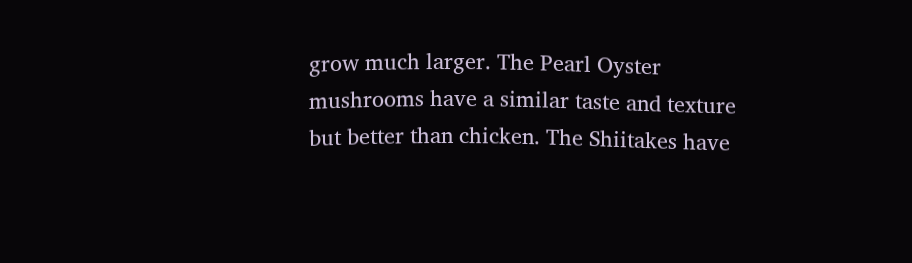grow much larger. The Pearl Oyster mushrooms have a similar taste and texture but better than chicken. The Shiitakes have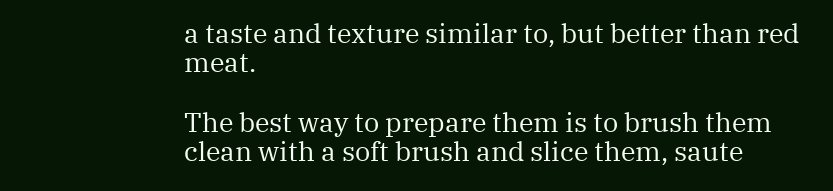a taste and texture similar to, but better than red meat.

The best way to prepare them is to brush them clean with a soft brush and slice them, saute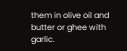them in olive oil and butter or ghee with garlic.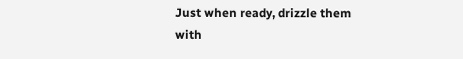Just when ready, drizzle them with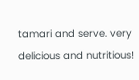tamari and serve. very delicious and nutritious!